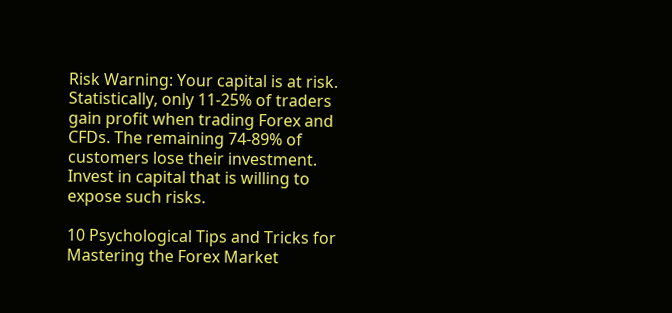Risk Warning: Your capital is at risk. Statistically, only 11-25% of traders gain profit when trading Forex and CFDs. The remaining 74-89% of customers lose their investment. Invest in capital that is willing to expose such risks.

10 Psychological Tips and Tricks for Mastering the Forex Market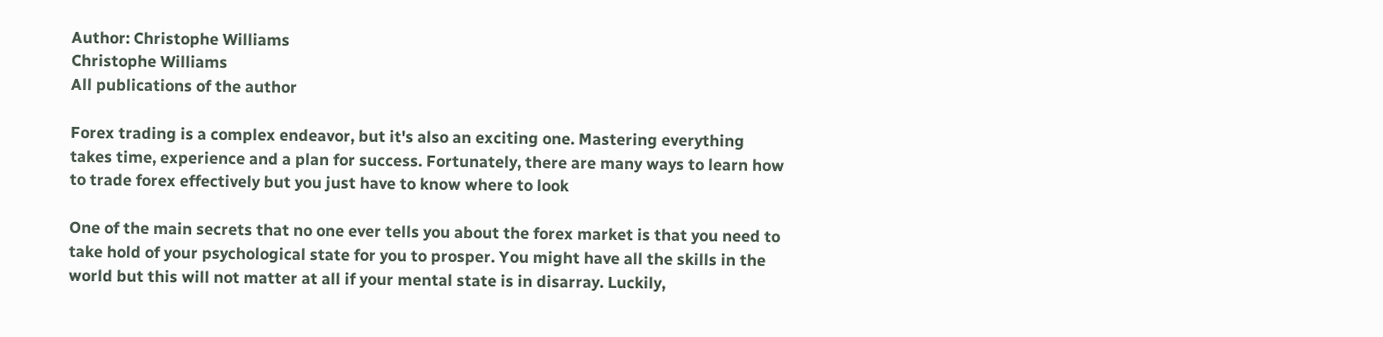Author: Christophe Williams
Christophe Williams
All publications of the author

Forex trading is a complex endeavor, but it's also an exciting one. Mastering everything takes time, experience and a plan for success. Fortunately, there are many ways to learn how to trade forex effectively but you just have to know where to look

One of the main secrets that no one ever tells you about the forex market is that you need to take hold of your psychological state for you to prosper. You might have all the skills in the world but this will not matter at all if your mental state is in disarray. Luckily,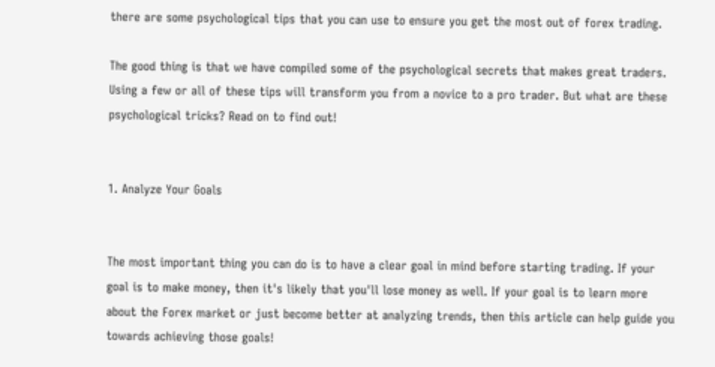there are some psychological tips that you can use to ensure you get the most out of forex trading.

The good thing is that we have compiled some of the psychological secrets that makes great traders. Using a few or all of these tips will transform you from a novice to a pro trader. But what are these psychological tricks? Read on to find out!


1. Analyze Your Goals


The most important thing you can do is to have a clear goal in mind before starting trading. If your goal is to make money, then it's likely that you'll lose money as well. If your goal is to learn more about the Forex market or just become better at analyzing trends, then this article can help guide you towards achieving those goals!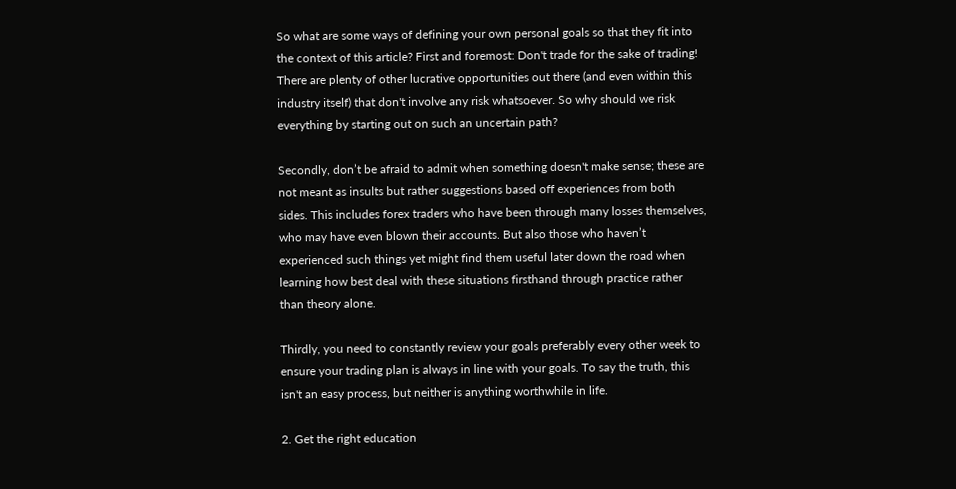So what are some ways of defining your own personal goals so that they fit into the context of this article? First and foremost: Don't trade for the sake of trading! There are plenty of other lucrative opportunities out there (and even within this industry itself) that don't involve any risk whatsoever. So why should we risk everything by starting out on such an uncertain path?

Secondly, don’t be afraid to admit when something doesn't make sense; these are not meant as insults but rather suggestions based off experiences from both sides. This includes forex traders who have been through many losses themselves, who may have even blown their accounts. But also those who haven’t experienced such things yet might find them useful later down the road when learning how best deal with these situations firsthand through practice rather than theory alone.

Thirdly, you need to constantly review your goals preferably every other week to ensure your trading plan is always in line with your goals. To say the truth, this isn't an easy process, but neither is anything worthwhile in life.

2. Get the right education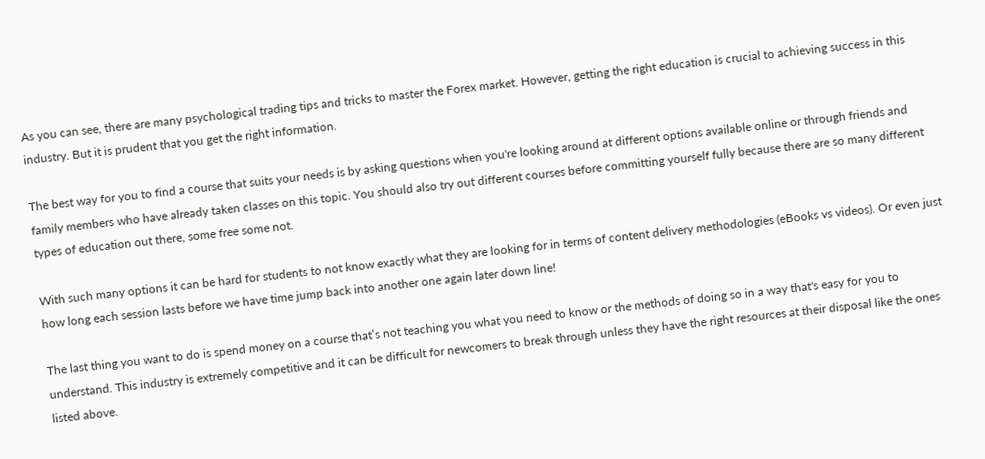As you can see, there are many psychological trading tips and tricks to master the Forex market. However, getting the right education is crucial to achieving success in this industry. But it is prudent that you get the right information.

The best way for you to find a course that suits your needs is by asking questions when you're looking around at different options available online or through friends and family members who have already taken classes on this topic. You should also try out different courses before committing yourself fully because there are so many different types of education out there, some free some not.

With such many options it can be hard for students to not know exactly what they are looking for in terms of content delivery methodologies (eBooks vs videos). Or even just how long each session lasts before we have time jump back into another one again later down line!

The last thing you want to do is spend money on a course that’s not teaching you what you need to know or the methods of doing so in a way that's easy for you to understand. This industry is extremely competitive and it can be difficult for newcomers to break through unless they have the right resources at their disposal like the ones listed above.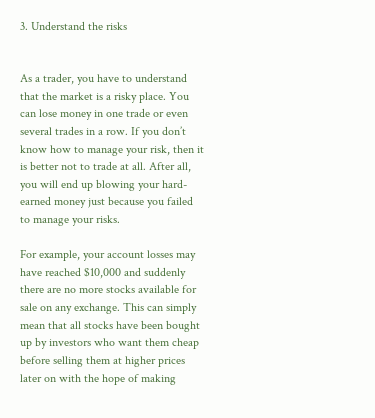3. Understand the risks


As a trader, you have to understand that the market is a risky place. You can lose money in one trade or even several trades in a row. If you don’t know how to manage your risk, then it is better not to trade at all. After all, you will end up blowing your hard-earned money just because you failed to manage your risks.

For example, your account losses may have reached $10,000 and suddenly there are no more stocks available for sale on any exchange. This can simply mean that all stocks have been bought up by investors who want them cheap before selling them at higher prices later on with the hope of making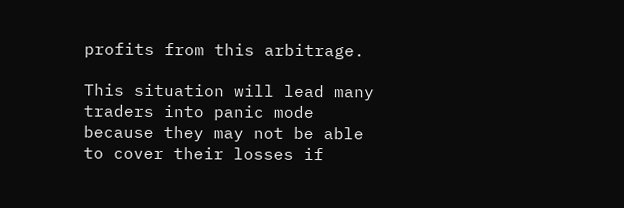profits from this arbitrage.

This situation will lead many traders into panic mode because they may not be able to cover their losses if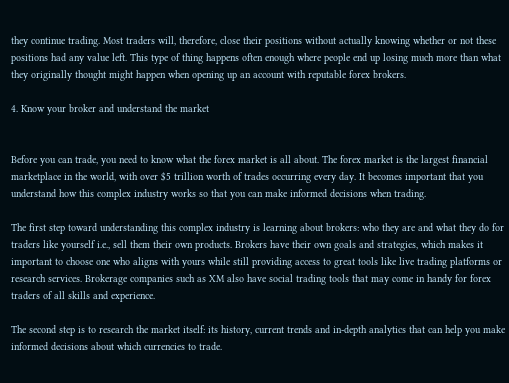they continue trading. Most traders will, therefore, close their positions without actually knowing whether or not these positions had any value left. This type of thing happens often enough where people end up losing much more than what they originally thought might happen when opening up an account with reputable forex brokers.

4. Know your broker and understand the market


Before you can trade, you need to know what the forex market is all about. The forex market is the largest financial marketplace in the world, with over $5 trillion worth of trades occurring every day. It becomes important that you understand how this complex industry works so that you can make informed decisions when trading.

The first step toward understanding this complex industry is learning about brokers: who they are and what they do for traders like yourself i.e., sell them their own products. Brokers have their own goals and strategies, which makes it important to choose one who aligns with yours while still providing access to great tools like live trading platforms or research services. Brokerage companies such as XM also have social trading tools that may come in handy for forex traders of all skills and experience.

The second step is to research the market itself: its history, current trends and in-depth analytics that can help you make informed decisions about which currencies to trade.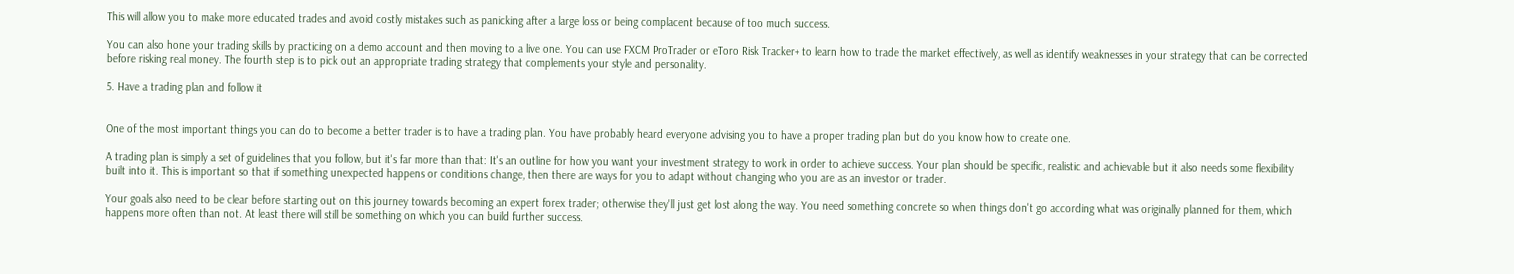This will allow you to make more educated trades and avoid costly mistakes such as panicking after a large loss or being complacent because of too much success.

You can also hone your trading skills by practicing on a demo account and then moving to a live one. You can use FXCM ProTrader or eToro Risk Tracker+ to learn how to trade the market effectively, as well as identify weaknesses in your strategy that can be corrected before risking real money. The fourth step is to pick out an appropriate trading strategy that complements your style and personality.

5. Have a trading plan and follow it


One of the most important things you can do to become a better trader is to have a trading plan. You have probably heard everyone advising you to have a proper trading plan but do you know how to create one.

A trading plan is simply a set of guidelines that you follow, but it's far more than that: It's an outline for how you want your investment strategy to work in order to achieve success. Your plan should be specific, realistic and achievable but it also needs some flexibility built into it. This is important so that if something unexpected happens or conditions change, then there are ways for you to adapt without changing who you are as an investor or trader.

Your goals also need to be clear before starting out on this journey towards becoming an expert forex trader; otherwise they'll just get lost along the way. You need something concrete so when things don't go according what was originally planned for them, which happens more often than not. At least there will still be something on which you can build further success.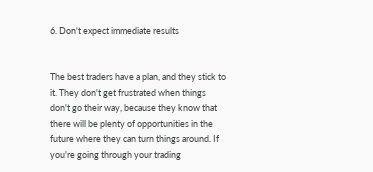6. Don't expect immediate results


The best traders have a plan, and they stick to it. They don't get frustrated when things don't go their way, because they know that there will be plenty of opportunities in the future where they can turn things around. If you're going through your trading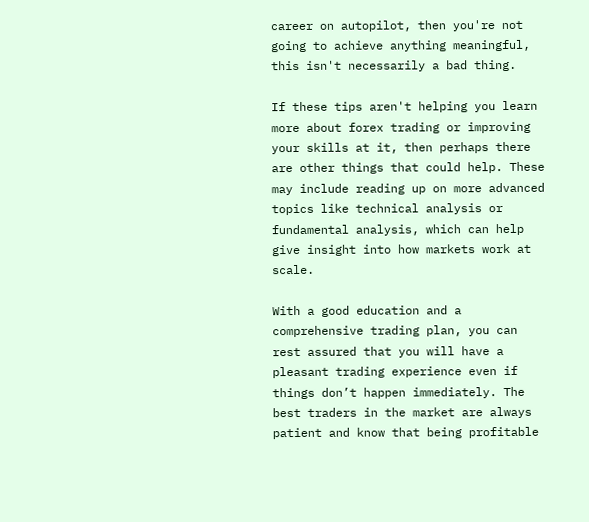career on autopilot, then you're not going to achieve anything meaningful, this isn't necessarily a bad thing.

If these tips aren't helping you learn more about forex trading or improving your skills at it, then perhaps there are other things that could help. These may include reading up on more advanced topics like technical analysis or fundamental analysis, which can help give insight into how markets work at scale.

With a good education and a comprehensive trading plan, you can rest assured that you will have a pleasant trading experience even if things don’t happen immediately. The best traders in the market are always patient and know that being profitable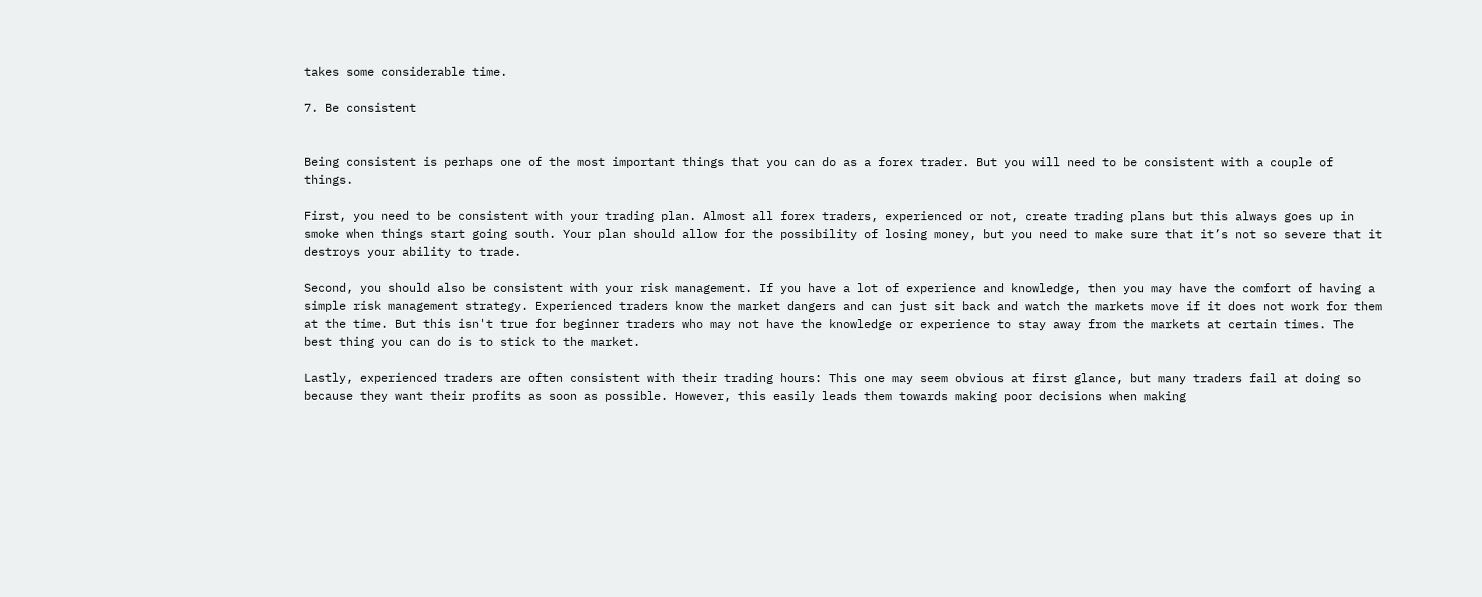takes some considerable time.

7. Be consistent


Being consistent is perhaps one of the most important things that you can do as a forex trader. But you will need to be consistent with a couple of things.

First, you need to be consistent with your trading plan. Almost all forex traders, experienced or not, create trading plans but this always goes up in smoke when things start going south. Your plan should allow for the possibility of losing money, but you need to make sure that it’s not so severe that it destroys your ability to trade.

Second, you should also be consistent with your risk management. If you have a lot of experience and knowledge, then you may have the comfort of having a simple risk management strategy. Experienced traders know the market dangers and can just sit back and watch the markets move if it does not work for them at the time. But this isn't true for beginner traders who may not have the knowledge or experience to stay away from the markets at certain times. The best thing you can do is to stick to the market.

Lastly, experienced traders are often consistent with their trading hours: This one may seem obvious at first glance, but many traders fail at doing so because they want their profits as soon as possible. However, this easily leads them towards making poor decisions when making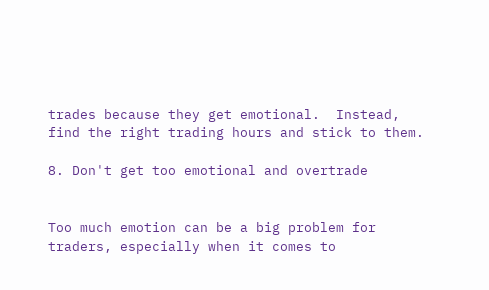trades because they get emotional.  Instead, find the right trading hours and stick to them.

8. Don't get too emotional and overtrade


Too much emotion can be a big problem for traders, especially when it comes to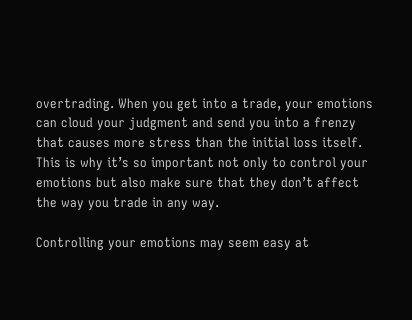overtrading. When you get into a trade, your emotions can cloud your judgment and send you into a frenzy that causes more stress than the initial loss itself. This is why it’s so important not only to control your emotions but also make sure that they don’t affect the way you trade in any way.

Controlling your emotions may seem easy at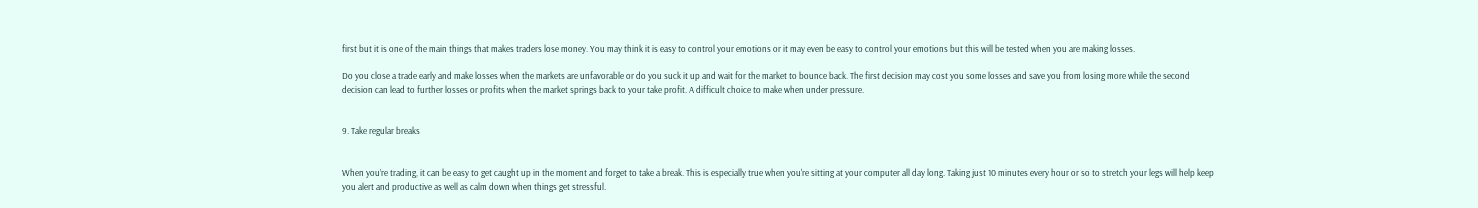first but it is one of the main things that makes traders lose money. You may think it is easy to control your emotions or it may even be easy to control your emotions but this will be tested when you are making losses.

Do you close a trade early and make losses when the markets are unfavorable or do you suck it up and wait for the market to bounce back. The first decision may cost you some losses and save you from losing more while the second decision can lead to further losses or profits when the market springs back to your take profit. A difficult choice to make when under pressure.


9. Take regular breaks


When you’re trading, it can be easy to get caught up in the moment and forget to take a break. This is especially true when you're sitting at your computer all day long. Taking just 10 minutes every hour or so to stretch your legs will help keep you alert and productive as well as calm down when things get stressful.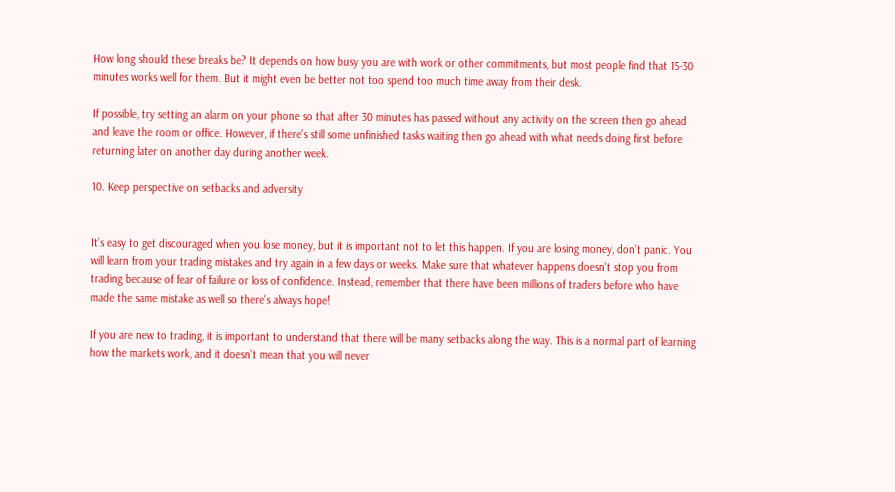How long should these breaks be? It depends on how busy you are with work or other commitments, but most people find that 15-30 minutes works well for them. But it might even be better not too spend too much time away from their desk.

If possible, try setting an alarm on your phone so that after 30 minutes has passed without any activity on the screen then go ahead and leave the room or office. However, if there's still some unfinished tasks waiting then go ahead with what needs doing first before returning later on another day during another week.

10. Keep perspective on setbacks and adversity


It’s easy to get discouraged when you lose money, but it is important not to let this happen. If you are losing money, don’t panic. You will learn from your trading mistakes and try again in a few days or weeks. Make sure that whatever happens doesn't stop you from trading because of fear of failure or loss of confidence. Instead, remember that there have been millions of traders before who have made the same mistake as well so there's always hope!

If you are new to trading, it is important to understand that there will be many setbacks along the way. This is a normal part of learning how the markets work, and it doesn’t mean that you will never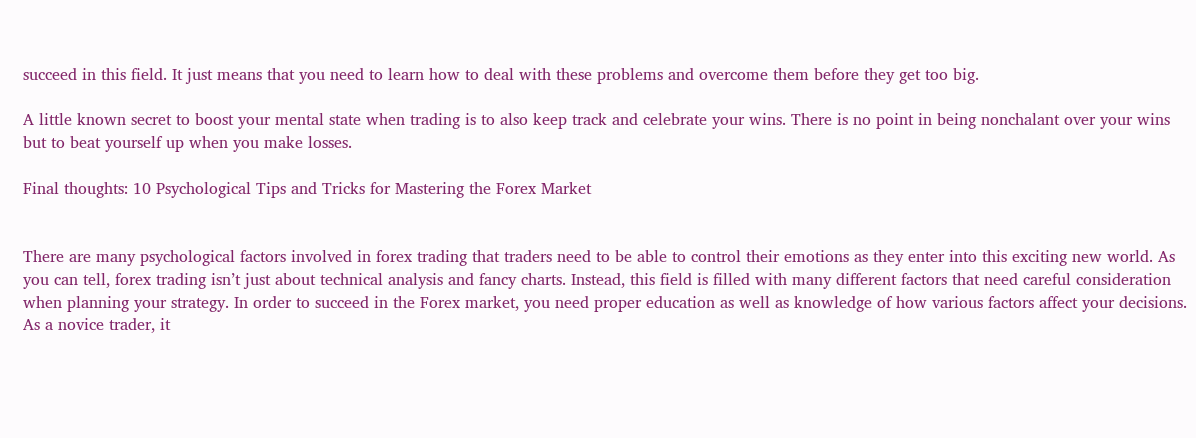succeed in this field. It just means that you need to learn how to deal with these problems and overcome them before they get too big.

A little known secret to boost your mental state when trading is to also keep track and celebrate your wins. There is no point in being nonchalant over your wins but to beat yourself up when you make losses.

Final thoughts: 10 Psychological Tips and Tricks for Mastering the Forex Market


There are many psychological factors involved in forex trading that traders need to be able to control their emotions as they enter into this exciting new world. As you can tell, forex trading isn’t just about technical analysis and fancy charts. Instead, this field is filled with many different factors that need careful consideration when planning your strategy. In order to succeed in the Forex market, you need proper education as well as knowledge of how various factors affect your decisions. As a novice trader, it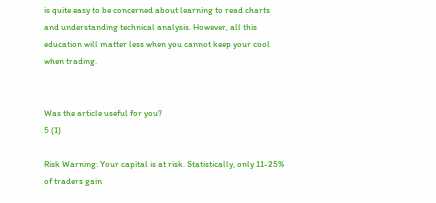is quite easy to be concerned about learning to read charts and understanding technical analysis. However, all this education will matter less when you cannot keep your cool when trading.


Was the article useful for you?
5 (1)

Risk Warning: Your capital is at risk. Statistically, only 11-25% of traders gain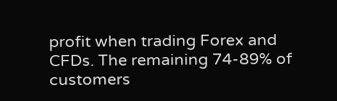profit when trading Forex and CFDs. The remaining 74-89% of customers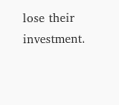lose their investment.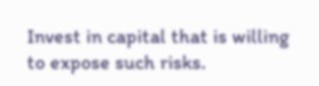Invest in capital that is willing to expose such risks.